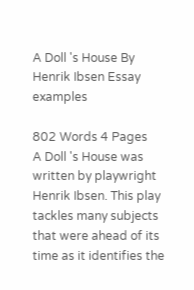A Doll 's House By Henrik Ibsen Essay examples

802 Words 4 Pages
A Doll 's House was written by playwright Henrik Ibsen. This play tackles many subjects that were ahead of its time as it identifies the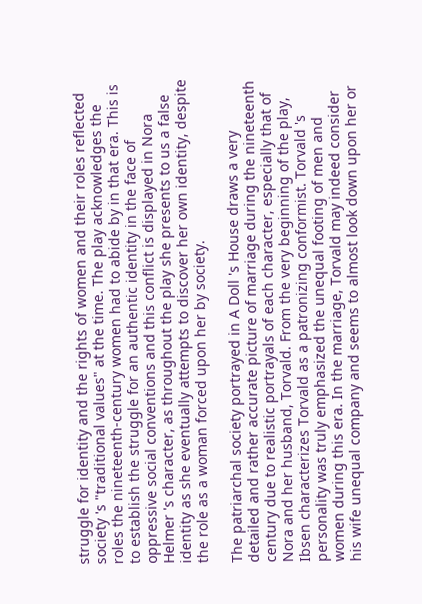struggle for identity and the rights of women and their roles reflected society 's "traditional values" at the time. The play acknowledges the roles the nineteenth-century women had to abide by in that era. This is to establish the struggle for an authentic identity in the face of oppressive social conventions and this conflict is displayed in Nora Helmer 's character, as throughout the play she presents to us a false identity as she eventually attempts to discover her own identity, despite the role as a woman forced upon her by society.

The patriarchal society portrayed in A Doll 's House draws a very detailed and rather accurate picture of marriage during the nineteenth century due to realistic portrayals of each character, especially that of Nora and her husband, Torvald. From the very beginning of the play, Ibsen characterizes Torvald as a patronizing conformist. Torvald 's personality was truly emphasized the unequal footing of men and women during this era. In the marriage, Torvald may indeed consider his wife unequal company and seems to almost look down upon her or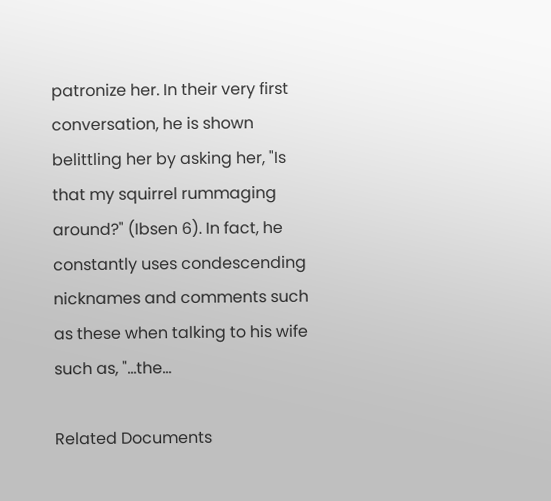patronize her. In their very first conversation, he is shown belittling her by asking her, "Is that my squirrel rummaging around?" (Ibsen 6). In fact, he constantly uses condescending nicknames and comments such as these when talking to his wife such as, "...the…

Related Documents